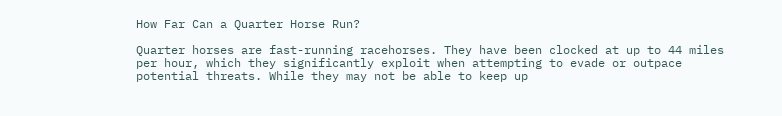How Far Can a Quarter Horse Run?

Quarter horses are fast-running racehorses. They have been clocked at up to 44 miles per hour, which they significantly exploit when attempting to evade or outpace potential threats. While they may not be able to keep up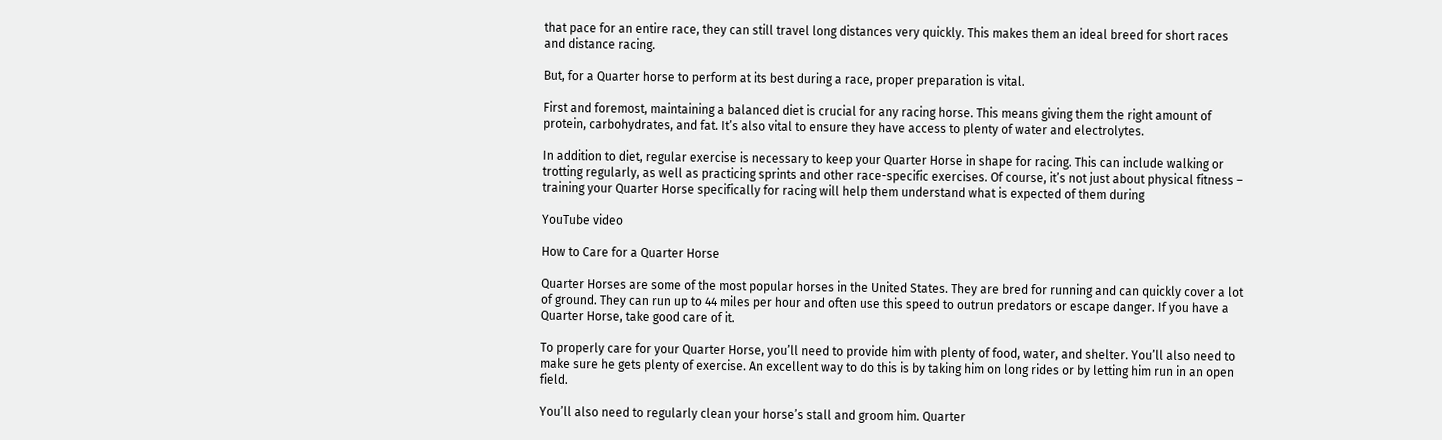that pace for an entire race, they can still travel long distances very quickly. This makes them an ideal breed for short races and distance racing.

But, for a Quarter horse to perform at its best during a race, proper preparation is vital.

First and foremost, maintaining a balanced diet is crucial for any racing horse. This means giving them the right amount of protein, carbohydrates, and fat. It’s also vital to ensure they have access to plenty of water and electrolytes.

In addition to diet, regular exercise is necessary to keep your Quarter Horse in shape for racing. This can include walking or trotting regularly, as well as practicing sprints and other race-specific exercises. Of course, it’s not just about physical fitness – training your Quarter Horse specifically for racing will help them understand what is expected of them during

YouTube video

How to Care for a Quarter Horse

Quarter Horses are some of the most popular horses in the United States. They are bred for running and can quickly cover a lot of ground. They can run up to 44 miles per hour and often use this speed to outrun predators or escape danger. If you have a Quarter Horse, take good care of it.

To properly care for your Quarter Horse, you’ll need to provide him with plenty of food, water, and shelter. You’ll also need to make sure he gets plenty of exercise. An excellent way to do this is by taking him on long rides or by letting him run in an open field.

You’ll also need to regularly clean your horse’s stall and groom him. Quarter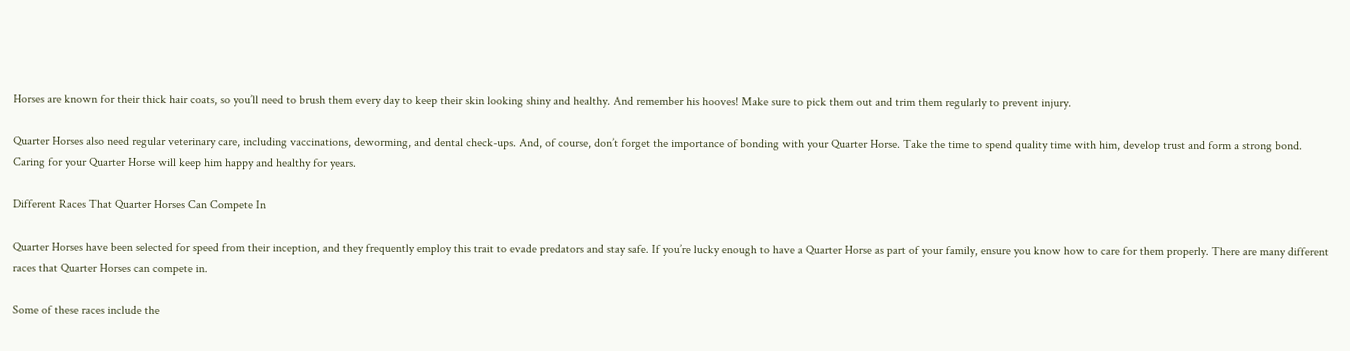Horses are known for their thick hair coats, so you’ll need to brush them every day to keep their skin looking shiny and healthy. And remember his hooves! Make sure to pick them out and trim them regularly to prevent injury.

Quarter Horses also need regular veterinary care, including vaccinations, deworming, and dental check-ups. And, of course, don’t forget the importance of bonding with your Quarter Horse. Take the time to spend quality time with him, develop trust and form a strong bond. Caring for your Quarter Horse will keep him happy and healthy for years.

Different Races That Quarter Horses Can Compete In

Quarter Horses have been selected for speed from their inception, and they frequently employ this trait to evade predators and stay safe. If you’re lucky enough to have a Quarter Horse as part of your family, ensure you know how to care for them properly. There are many different races that Quarter Horses can compete in.

Some of these races include the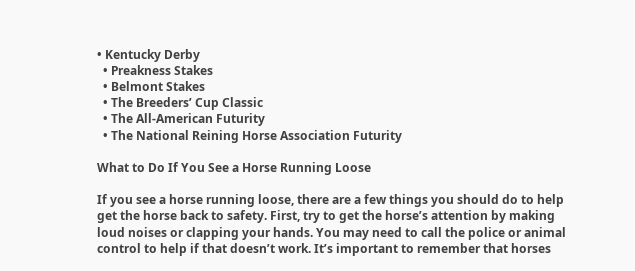• Kentucky Derby
  • Preakness Stakes
  • Belmont Stakes
  • The Breeders’ Cup Classic
  • The All-American Futurity
  • The National Reining Horse Association Futurity

What to Do If You See a Horse Running Loose

If you see a horse running loose, there are a few things you should do to help get the horse back to safety. First, try to get the horse’s attention by making loud noises or clapping your hands. You may need to call the police or animal control to help if that doesn’t work. It’s important to remember that horses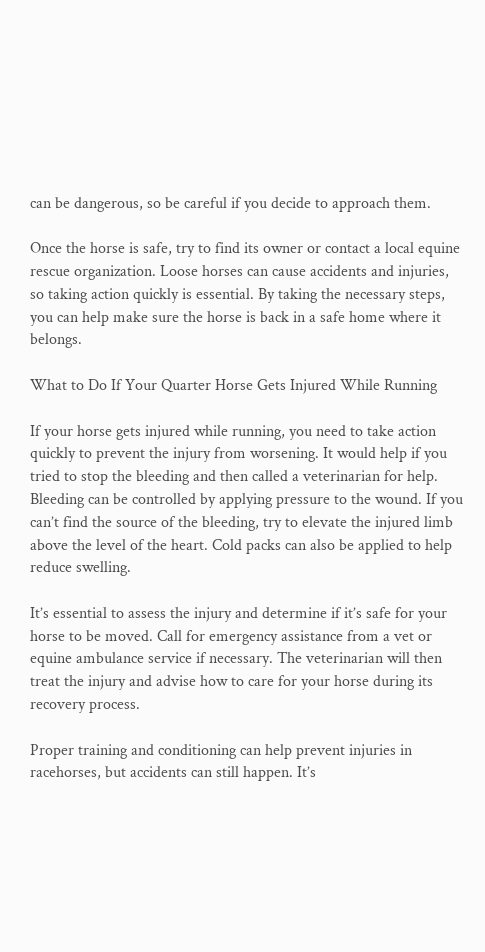can be dangerous, so be careful if you decide to approach them.

Once the horse is safe, try to find its owner or contact a local equine rescue organization. Loose horses can cause accidents and injuries, so taking action quickly is essential. By taking the necessary steps, you can help make sure the horse is back in a safe home where it belongs.

What to Do If Your Quarter Horse Gets Injured While Running

If your horse gets injured while running, you need to take action quickly to prevent the injury from worsening. It would help if you tried to stop the bleeding and then called a veterinarian for help. Bleeding can be controlled by applying pressure to the wound. If you can’t find the source of the bleeding, try to elevate the injured limb above the level of the heart. Cold packs can also be applied to help reduce swelling.

It’s essential to assess the injury and determine if it’s safe for your horse to be moved. Call for emergency assistance from a vet or equine ambulance service if necessary. The veterinarian will then treat the injury and advise how to care for your horse during its recovery process.

Proper training and conditioning can help prevent injuries in racehorses, but accidents can still happen. It’s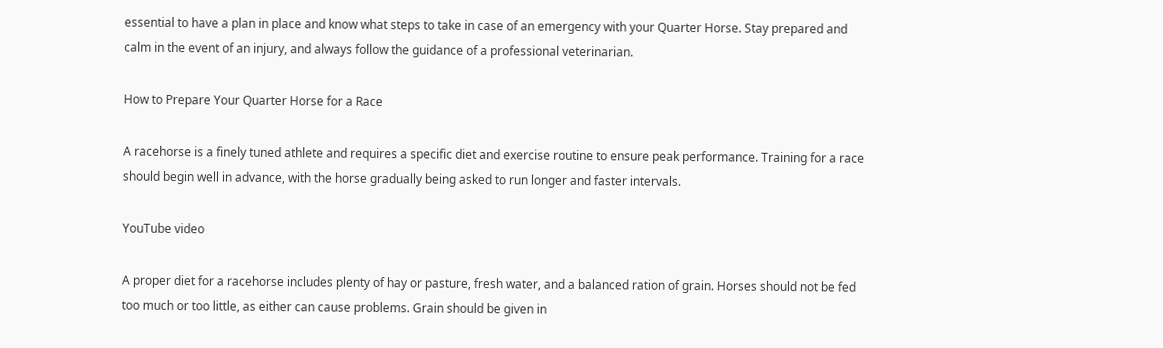essential to have a plan in place and know what steps to take in case of an emergency with your Quarter Horse. Stay prepared and calm in the event of an injury, and always follow the guidance of a professional veterinarian.

How to Prepare Your Quarter Horse for a Race

A racehorse is a finely tuned athlete and requires a specific diet and exercise routine to ensure peak performance. Training for a race should begin well in advance, with the horse gradually being asked to run longer and faster intervals.

YouTube video

A proper diet for a racehorse includes plenty of hay or pasture, fresh water, and a balanced ration of grain. Horses should not be fed too much or too little, as either can cause problems. Grain should be given in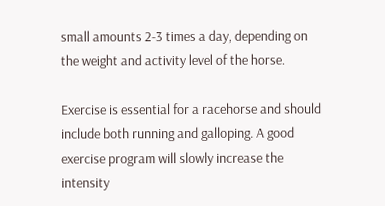small amounts 2-3 times a day, depending on the weight and activity level of the horse.

Exercise is essential for a racehorse and should include both running and galloping. A good exercise program will slowly increase the intensity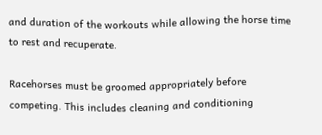and duration of the workouts while allowing the horse time to rest and recuperate.

Racehorses must be groomed appropriately before competing. This includes cleaning and conditioning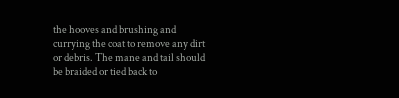the hooves and brushing and currying the coat to remove any dirt or debris. The mane and tail should be braided or tied back to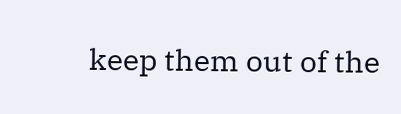keep them out of the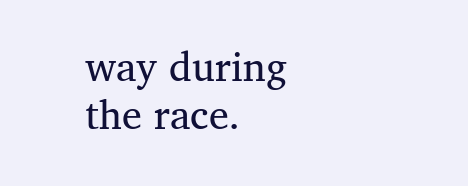way during the race.